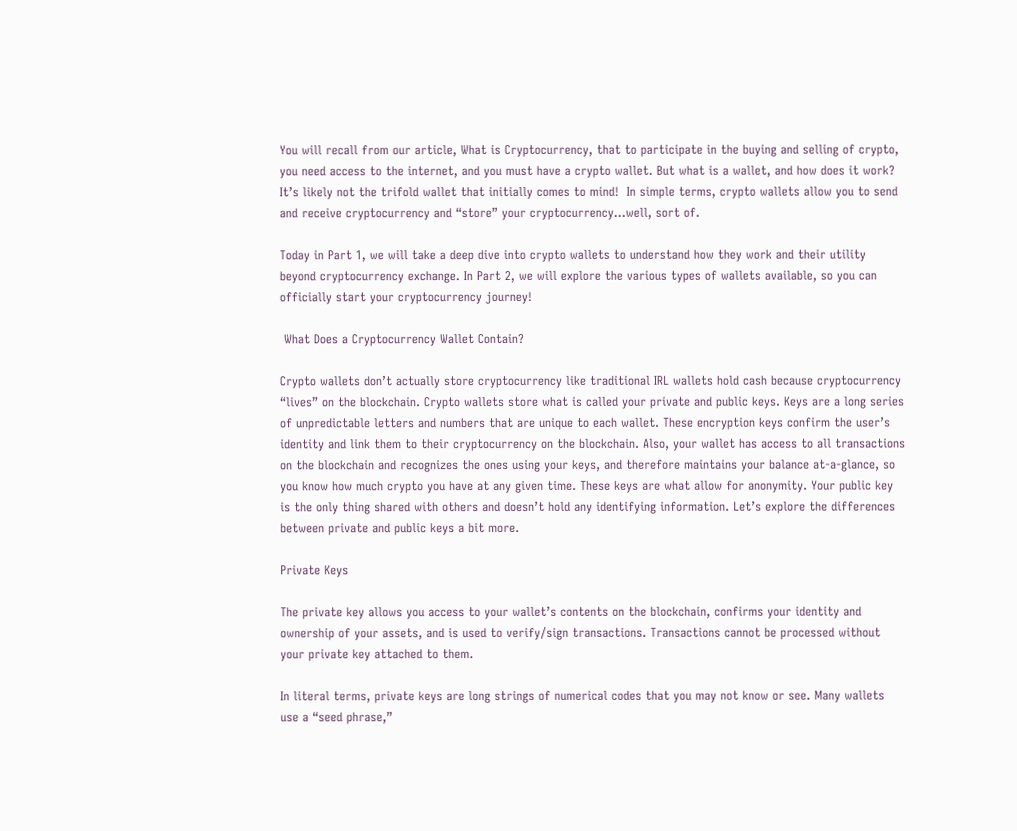You will recall from our article, What is Cryptocurrency, that to participate in the buying and selling of crypto, you need access to the internet, and you must have a crypto wallet. But what is a wallet, and how does it work? It’s likely not the trifold wallet that initially comes to mind!  In simple terms, crypto wallets allow you to send and receive cryptocurrency and “store” your cryptocurrency…well, sort of.

Today in Part 1, we will take a deep dive into crypto wallets to understand how they work and their utility beyond cryptocurrency exchange. In Part 2, we will explore the various types of wallets available, so you can officially start your cryptocurrency journey!

 What Does a Cryptocurrency Wallet Contain?

Crypto wallets don’t actually store cryptocurrency like traditional IRL wallets hold cash because cryptocurrency “lives” on the blockchain. Crypto wallets store what is called your private and public keys. Keys are a long series of unpredictable letters and numbers that are unique to each wallet. These encryption keys confirm the user’s identity and link them to their cryptocurrency on the blockchain. Also, your wallet has access to all transactions on the blockchain and recognizes the ones using your keys, and therefore maintains your balance at-a-glance, so you know how much crypto you have at any given time. These keys are what allow for anonymity. Your public key is the only thing shared with others and doesn’t hold any identifying information. Let’s explore the differences between private and public keys a bit more.

Private Keys

The private key allows you access to your wallet’s contents on the blockchain, confirms your identity and ownership of your assets, and is used to verify/sign transactions. Transactions cannot be processed without your private key attached to them.

In literal terms, private keys are long strings of numerical codes that you may not know or see. Many wallets use a “seed phrase,”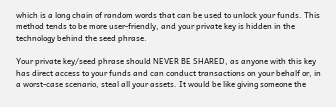which is a long chain of random words that can be used to unlock your funds. This method tends to be more user-friendly, and your private key is hidden in the technology behind the seed phrase.

Your private key/seed phrase should NEVER BE SHARED, as anyone with this key has direct access to your funds and can conduct transactions on your behalf or, in a worst-case scenario, steal all your assets. It would be like giving someone the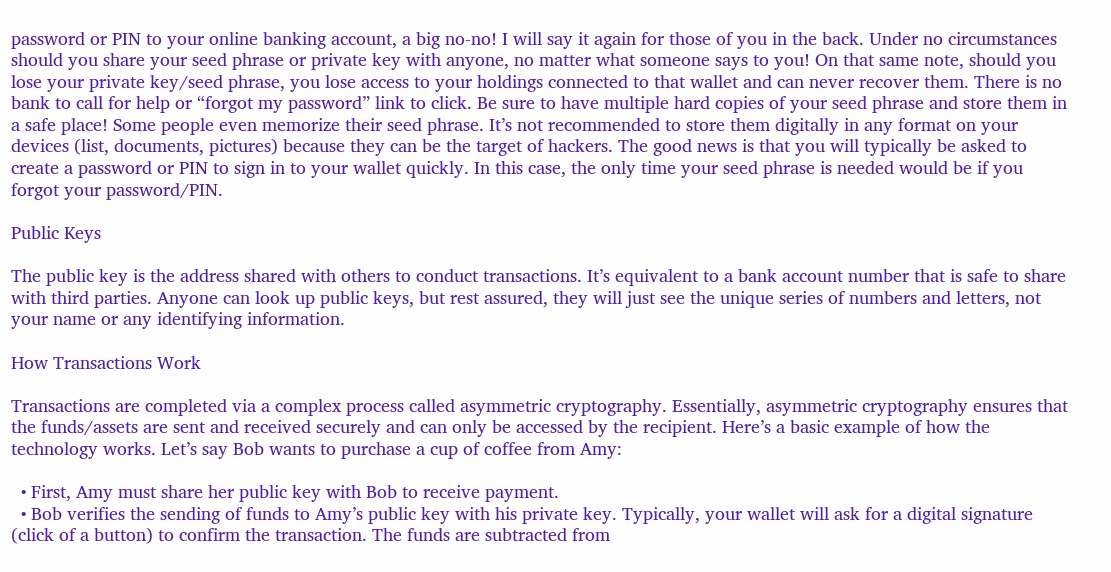password or PIN to your online banking account, a big no-no! I will say it again for those of you in the back. Under no circumstances should you share your seed phrase or private key with anyone, no matter what someone says to you! On that same note, should you lose your private key/seed phrase, you lose access to your holdings connected to that wallet and can never recover them. There is no bank to call for help or “forgot my password” link to click. Be sure to have multiple hard copies of your seed phrase and store them in a safe place! Some people even memorize their seed phrase. It’s not recommended to store them digitally in any format on your devices (list, documents, pictures) because they can be the target of hackers. The good news is that you will typically be asked to create a password or PIN to sign in to your wallet quickly. In this case, the only time your seed phrase is needed would be if you forgot your password/PIN.

Public Keys

The public key is the address shared with others to conduct transactions. It’s equivalent to a bank account number that is safe to share with third parties. Anyone can look up public keys, but rest assured, they will just see the unique series of numbers and letters, not your name or any identifying information.

How Transactions Work

Transactions are completed via a complex process called asymmetric cryptography. Essentially, asymmetric cryptography ensures that the funds/assets are sent and received securely and can only be accessed by the recipient. Here’s a basic example of how the technology works. Let’s say Bob wants to purchase a cup of coffee from Amy:

  • First, Amy must share her public key with Bob to receive payment.
  • Bob verifies the sending of funds to Amy’s public key with his private key. Typically, your wallet will ask for a digital signature (click of a button) to confirm the transaction. The funds are subtracted from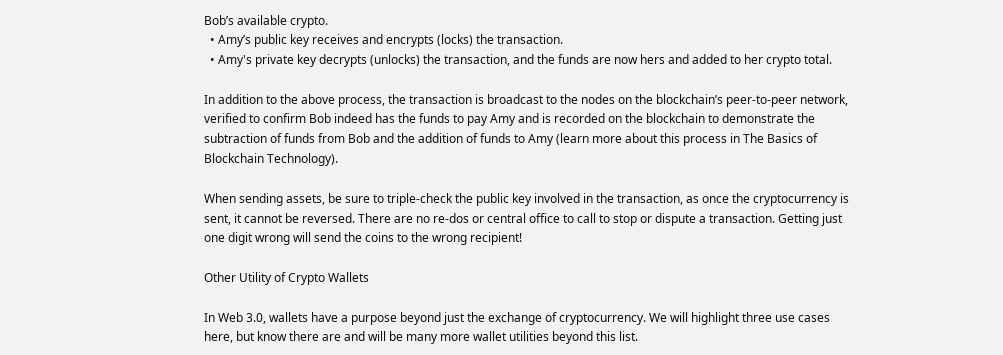Bob’s available crypto.
  • Amy’s public key receives and encrypts (locks) the transaction.
  • Amy's private key decrypts (unlocks) the transaction, and the funds are now hers and added to her crypto total.

In addition to the above process, the transaction is broadcast to the nodes on the blockchain’s peer-to-peer network, verified to confirm Bob indeed has the funds to pay Amy and is recorded on the blockchain to demonstrate the subtraction of funds from Bob and the addition of funds to Amy (learn more about this process in The Basics of Blockchain Technology).

When sending assets, be sure to triple-check the public key involved in the transaction, as once the cryptocurrency is sent, it cannot be reversed. There are no re-dos or central office to call to stop or dispute a transaction. Getting just one digit wrong will send the coins to the wrong recipient!

Other Utility of Crypto Wallets

In Web 3.0, wallets have a purpose beyond just the exchange of cryptocurrency. We will highlight three use cases here, but know there are and will be many more wallet utilities beyond this list.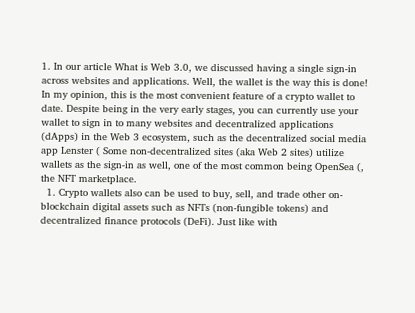1. In our article What is Web 3.0, we discussed having a single sign-in across websites and applications. Well, the wallet is the way this is done! In my opinion, this is the most convenient feature of a crypto wallet to date. Despite being in the very early stages, you can currently use your wallet to sign in to many websites and decentralized applications (dApps) in the Web 3 ecosystem, such as the decentralized social media app Lenster ( Some non-decentralized sites (aka Web 2 sites) utilize wallets as the sign-in as well, one of the most common being OpenSea (, the NFT marketplace.
  1. Crypto wallets also can be used to buy, sell, and trade other on-blockchain digital assets such as NFTs (non-fungible tokens) and decentralized finance protocols (DeFi). Just like with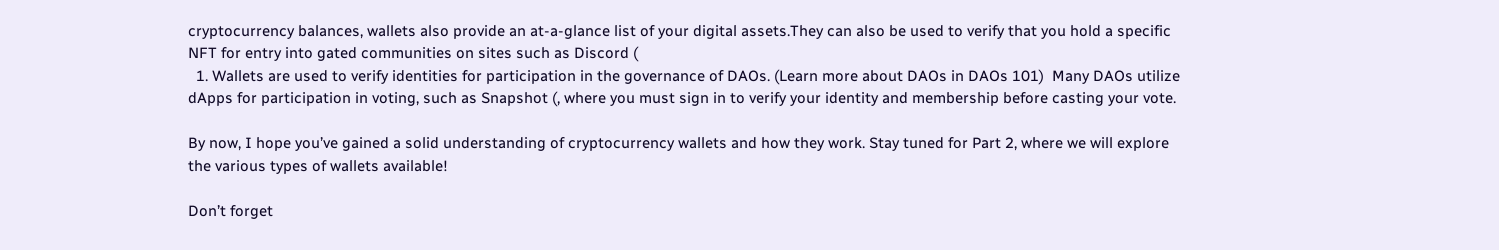cryptocurrency balances, wallets also provide an at-a-glance list of your digital assets.They can also be used to verify that you hold a specific NFT for entry into gated communities on sites such as Discord (
  1. Wallets are used to verify identities for participation in the governance of DAOs. (Learn more about DAOs in DAOs 101)  Many DAOs utilize dApps for participation in voting, such as Snapshot (, where you must sign in to verify your identity and membership before casting your vote.

By now, I hope you’ve gained a solid understanding of cryptocurrency wallets and how they work. Stay tuned for Part 2, where we will explore the various types of wallets available!

Don’t forget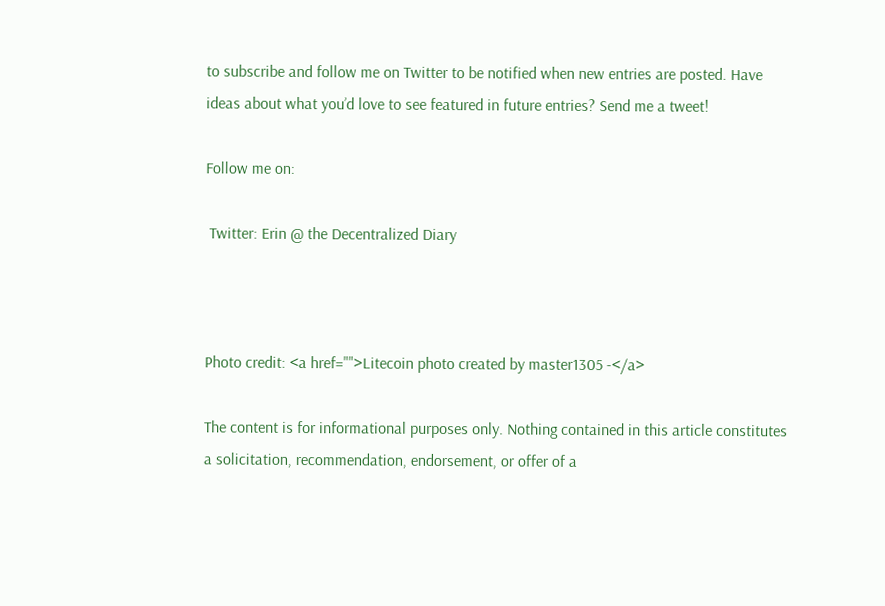to subscribe and follow me on Twitter to be notified when new entries are posted. Have ideas about what you’d love to see featured in future entries? Send me a tweet!

Follow me on:

 Twitter: Erin @ the Decentralized Diary



Photo credit: <a href="">Litecoin photo created by master1305 -</a>

The content is for informational purposes only. Nothing contained in this article constitutes a solicitation, recommendation, endorsement, or offer of a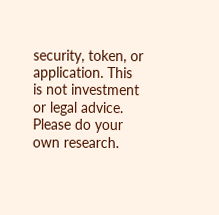security, token, or application. This is not investment or legal advice. Please do your own research.